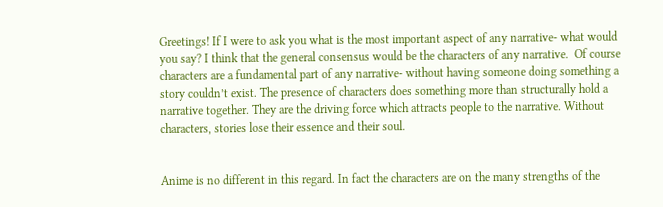Greetings! If I were to ask you what is the most important aspect of any narrative- what would you say? I think that the general consensus would be the characters of any narrative.  Of course characters are a fundamental part of any narrative- without having someone doing something a story couldn’t exist. The presence of characters does something more than structurally hold a narrative together. They are the driving force which attracts people to the narrative. Without characters, stories lose their essence and their soul.


Anime is no different in this regard. In fact the characters are on the many strengths of the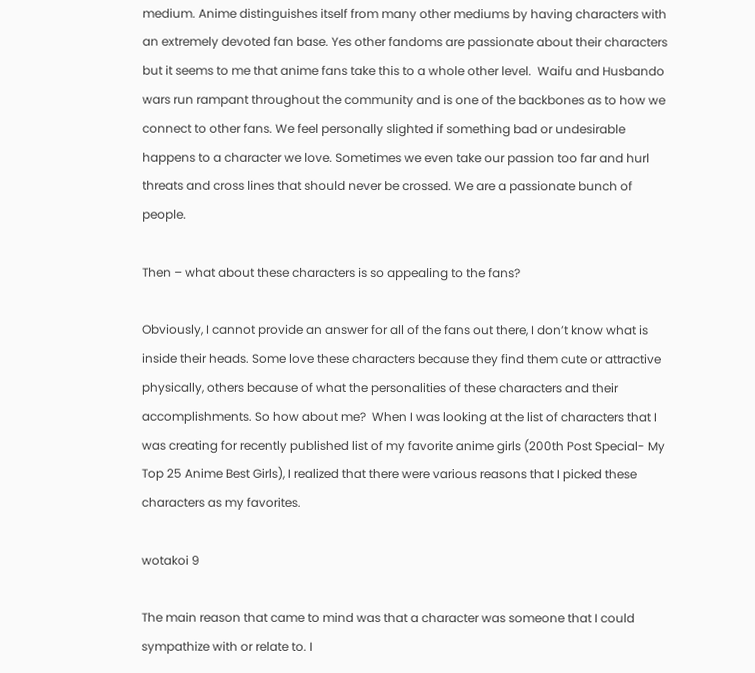medium. Anime distinguishes itself from many other mediums by having characters with an extremely devoted fan base. Yes other fandoms are passionate about their characters but it seems to me that anime fans take this to a whole other level.  Waifu and Husbando wars run rampant throughout the community and is one of the backbones as to how we connect to other fans. We feel personally slighted if something bad or undesirable happens to a character we love. Sometimes we even take our passion too far and hurl threats and cross lines that should never be crossed. We are a passionate bunch of people.

Then – what about these characters is so appealing to the fans?

Obviously, I cannot provide an answer for all of the fans out there, I don’t know what is inside their heads. Some love these characters because they find them cute or attractive physically, others because of what the personalities of these characters and their accomplishments. So how about me?  When I was looking at the list of characters that I was creating for recently published list of my favorite anime girls (200th Post Special- My Top 25 Anime Best Girls), I realized that there were various reasons that I picked these characters as my favorites.

wotakoi 9

The main reason that came to mind was that a character was someone that I could sympathize with or relate to. I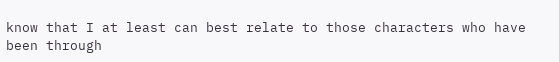know that I at least can best relate to those characters who have been through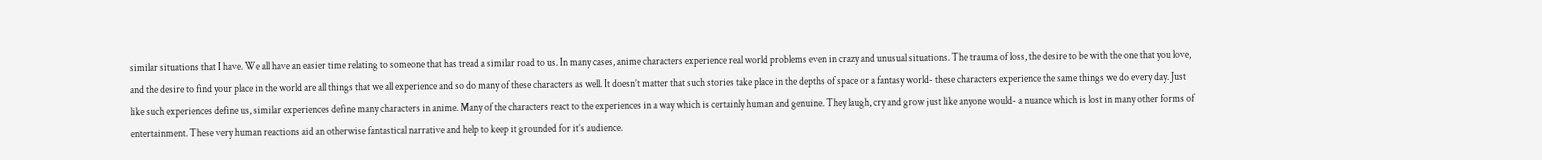similar situations that I have. We all have an easier time relating to someone that has tread a similar road to us. In many cases, anime characters experience real world problems even in crazy and unusual situations. The trauma of loss, the desire to be with the one that you love, and the desire to find your place in the world are all things that we all experience and so do many of these characters as well. It doesn’t matter that such stories take place in the depths of space or a fantasy world- these characters experience the same things we do every day. Just like such experiences define us, similar experiences define many characters in anime. Many of the characters react to the experiences in a way which is certainly human and genuine. They laugh, cry and grow just like anyone would- a nuance which is lost in many other forms of entertainment. These very human reactions aid an otherwise fantastical narrative and help to keep it grounded for it’s audience.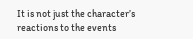It is not just the character’s reactions to the events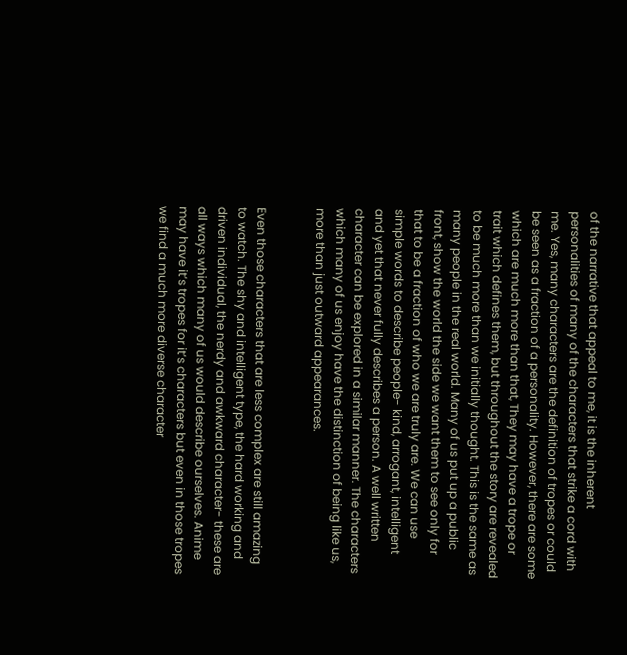of the narrative that appeal to me, it is the inherent personalities of many of the characters that strike a cord with me. Yes, many characters are the definition of tropes or could be seen as a fraction of a personality. However, there are some which are much more than that, They may have a trope or trait which defines them, but throughout the story are revealed to be much more than we initially thought. This is the same as many people in the real world. Many of us put up a public front, show the world the side we want them to see only for that to be a fraction of who we are truly are. We can use simple words to describe people- kind, arrogant, intelligent and yet that never fully describes a person. A well written character can be explored in a similar manner. The characters which many of us enjoy have the distinction of being like us, more than just outward appearances.


Even those characters that are less complex are still amazing to watch. The shy and intelligent type, the hard working and driven individual, the nerdy and awkward character- these are all ways which many of us would describe ourselves. Anime may have it’s tropes for it’s characters but even in those tropes we find a much more diverse character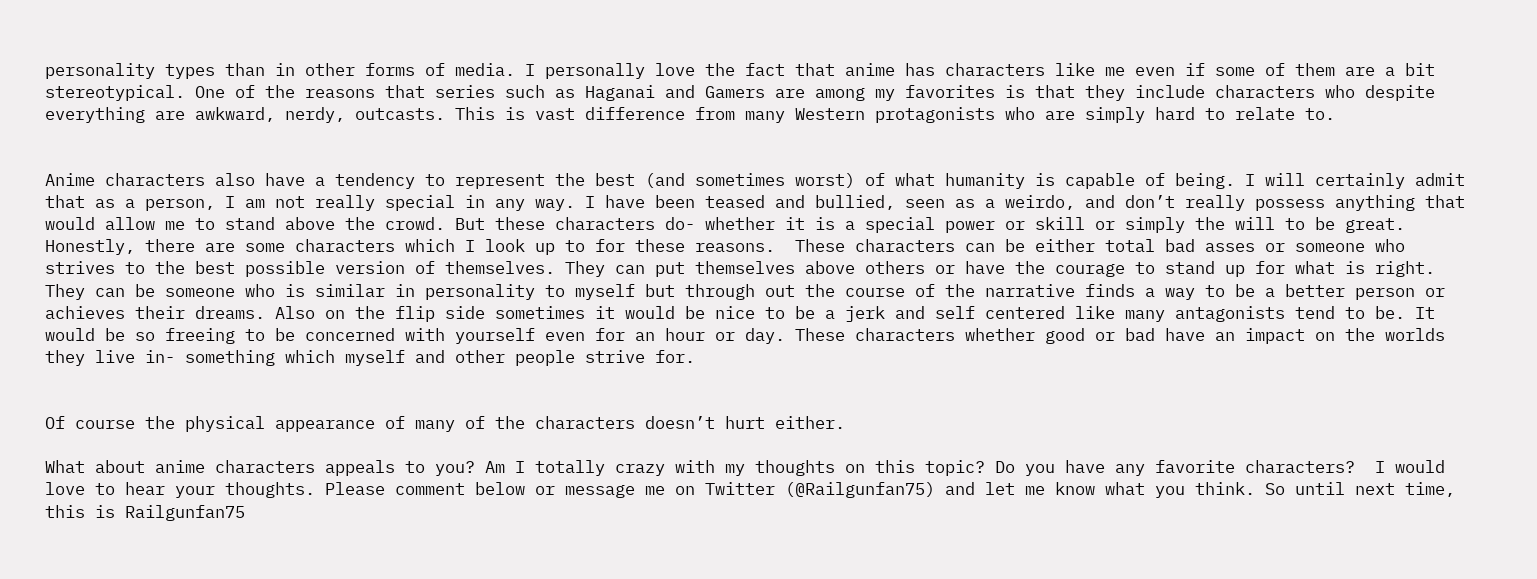personality types than in other forms of media. I personally love the fact that anime has characters like me even if some of them are a bit stereotypical. One of the reasons that series such as Haganai and Gamers are among my favorites is that they include characters who despite everything are awkward, nerdy, outcasts. This is vast difference from many Western protagonists who are simply hard to relate to.


Anime characters also have a tendency to represent the best (and sometimes worst) of what humanity is capable of being. I will certainly admit that as a person, I am not really special in any way. I have been teased and bullied, seen as a weirdo, and don’t really possess anything that would allow me to stand above the crowd. But these characters do- whether it is a special power or skill or simply the will to be great.   Honestly, there are some characters which I look up to for these reasons.  These characters can be either total bad asses or someone who strives to the best possible version of themselves. They can put themselves above others or have the courage to stand up for what is right. They can be someone who is similar in personality to myself but through out the course of the narrative finds a way to be a better person or achieves their dreams. Also on the flip side sometimes it would be nice to be a jerk and self centered like many antagonists tend to be. It would be so freeing to be concerned with yourself even for an hour or day. These characters whether good or bad have an impact on the worlds they live in- something which myself and other people strive for.


Of course the physical appearance of many of the characters doesn’t hurt either.

What about anime characters appeals to you? Am I totally crazy with my thoughts on this topic? Do you have any favorite characters?  I would love to hear your thoughts. Please comment below or message me on Twitter (@Railgunfan75) and let me know what you think. So until next time, this is Railgunfan75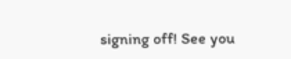signing off! See you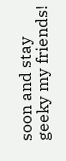soon and stay geeky my friends!